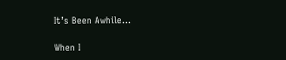It’s Been Awhile…

When I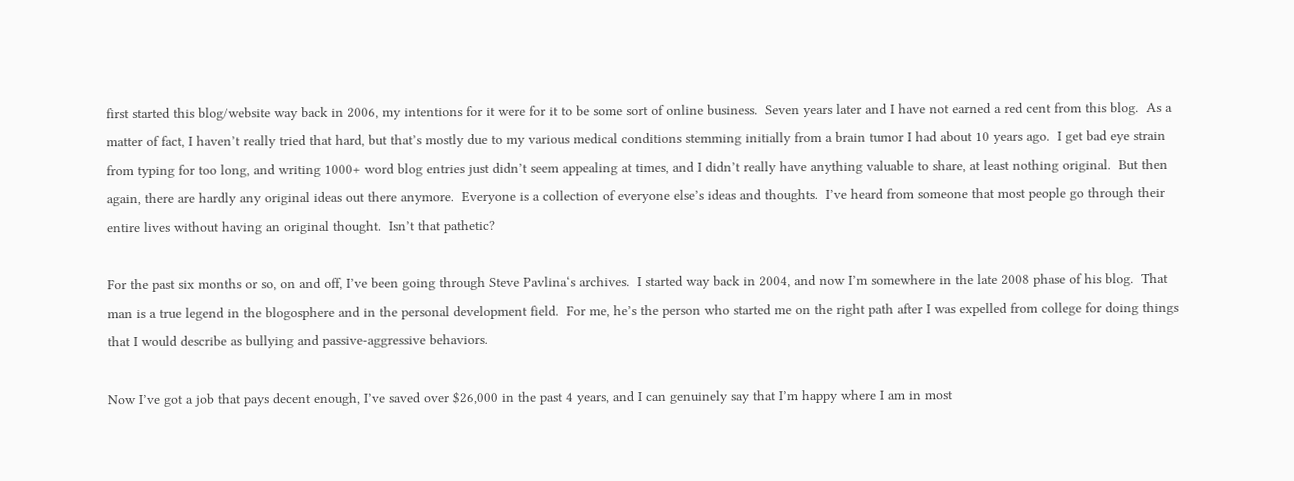first started this blog/website way back in 2006, my intentions for it were for it to be some sort of online business.  Seven years later and I have not earned a red cent from this blog.  As a matter of fact, I haven’t really tried that hard, but that’s mostly due to my various medical conditions stemming initially from a brain tumor I had about 10 years ago.  I get bad eye strain from typing for too long, and writing 1000+ word blog entries just didn’t seem appealing at times, and I didn’t really have anything valuable to share, at least nothing original.  But then again, there are hardly any original ideas out there anymore.  Everyone is a collection of everyone else’s ideas and thoughts.  I’ve heard from someone that most people go through their entire lives without having an original thought.  Isn’t that pathetic?

For the past six months or so, on and off, I’ve been going through Steve Pavlina‘s archives.  I started way back in 2004, and now I’m somewhere in the late 2008 phase of his blog.  That man is a true legend in the blogosphere and in the personal development field.  For me, he’s the person who started me on the right path after I was expelled from college for doing things that I would describe as bullying and passive-aggressive behaviors.

Now I’ve got a job that pays decent enough, I’ve saved over $26,000 in the past 4 years, and I can genuinely say that I’m happy where I am in most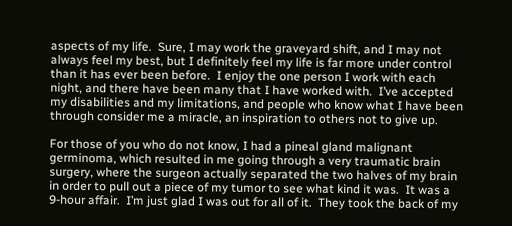aspects of my life.  Sure, I may work the graveyard shift, and I may not always feel my best, but I definitely feel my life is far more under control than it has ever been before.  I enjoy the one person I work with each night, and there have been many that I have worked with.  I’ve accepted my disabilities and my limitations, and people who know what I have been through consider me a miracle, an inspiration to others not to give up.

For those of you who do not know, I had a pineal gland malignant germinoma, which resulted in me going through a very traumatic brain surgery, where the surgeon actually separated the two halves of my brain in order to pull out a piece of my tumor to see what kind it was.  It was a 9-hour affair.  I’m just glad I was out for all of it.  They took the back of my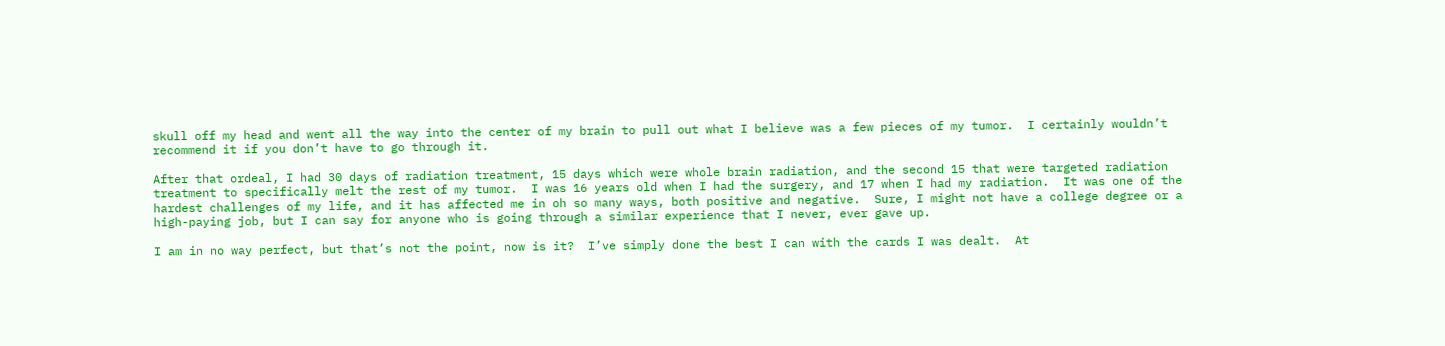skull off my head and went all the way into the center of my brain to pull out what I believe was a few pieces of my tumor.  I certainly wouldn’t recommend it if you don’t have to go through it.

After that ordeal, I had 30 days of radiation treatment, 15 days which were whole brain radiation, and the second 15 that were targeted radiation treatment to specifically melt the rest of my tumor.  I was 16 years old when I had the surgery, and 17 when I had my radiation.  It was one of the hardest challenges of my life, and it has affected me in oh so many ways, both positive and negative.  Sure, I might not have a college degree or a high-paying job, but I can say for anyone who is going through a similar experience that I never, ever gave up.

I am in no way perfect, but that’s not the point, now is it?  I’ve simply done the best I can with the cards I was dealt.  At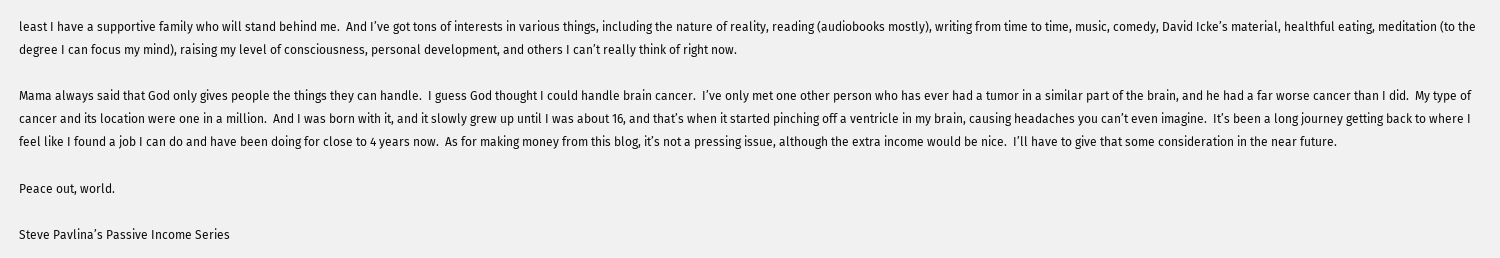least I have a supportive family who will stand behind me.  And I’ve got tons of interests in various things, including the nature of reality, reading (audiobooks mostly), writing from time to time, music, comedy, David Icke’s material, healthful eating, meditation (to the degree I can focus my mind), raising my level of consciousness, personal development, and others I can’t really think of right now.

Mama always said that God only gives people the things they can handle.  I guess God thought I could handle brain cancer.  I’ve only met one other person who has ever had a tumor in a similar part of the brain, and he had a far worse cancer than I did.  My type of cancer and its location were one in a million.  And I was born with it, and it slowly grew up until I was about 16, and that’s when it started pinching off a ventricle in my brain, causing headaches you can’t even imagine.  It’s been a long journey getting back to where I feel like I found a job I can do and have been doing for close to 4 years now.  As for making money from this blog, it’s not a pressing issue, although the extra income would be nice.  I’ll have to give that some consideration in the near future.

Peace out, world.

Steve Pavlina’s Passive Income Series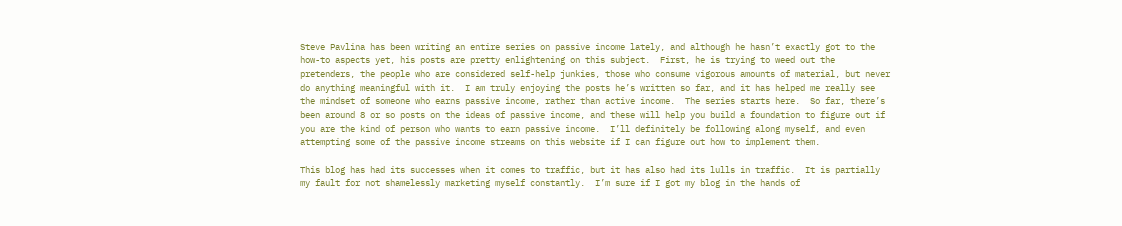Steve Pavlina has been writing an entire series on passive income lately, and although he hasn’t exactly got to the how-to aspects yet, his posts are pretty enlightening on this subject.  First, he is trying to weed out the pretenders, the people who are considered self-help junkies, those who consume vigorous amounts of material, but never do anything meaningful with it.  I am truly enjoying the posts he’s written so far, and it has helped me really see the mindset of someone who earns passive income, rather than active income.  The series starts here.  So far, there’s been around 8 or so posts on the ideas of passive income, and these will help you build a foundation to figure out if you are the kind of person who wants to earn passive income.  I’ll definitely be following along myself, and even attempting some of the passive income streams on this website if I can figure out how to implement them.

This blog has had its successes when it comes to traffic, but it has also had its lulls in traffic.  It is partially my fault for not shamelessly marketing myself constantly.  I’m sure if I got my blog in the hands of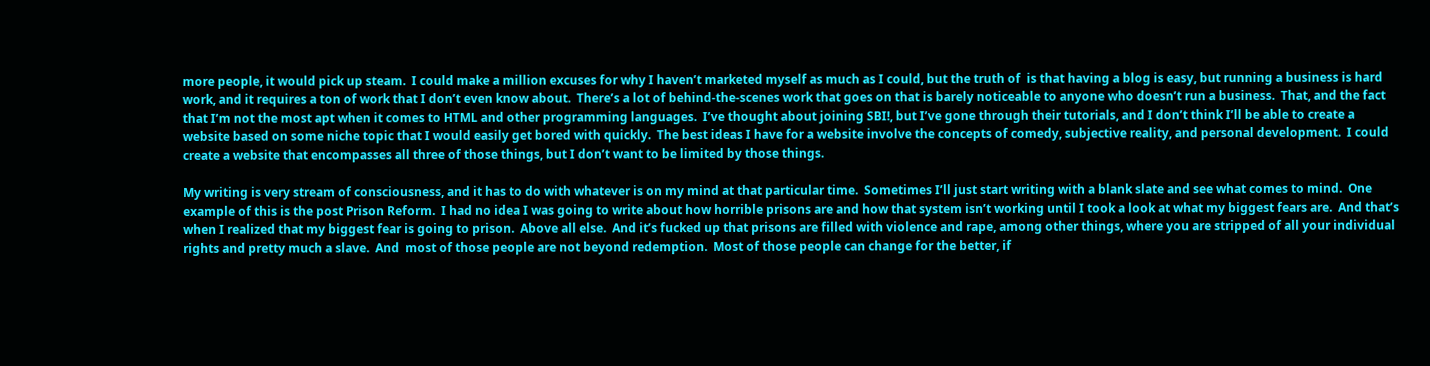more people, it would pick up steam.  I could make a million excuses for why I haven’t marketed myself as much as I could, but the truth of  is that having a blog is easy, but running a business is hard work, and it requires a ton of work that I don’t even know about.  There’s a lot of behind-the-scenes work that goes on that is barely noticeable to anyone who doesn’t run a business.  That, and the fact that I’m not the most apt when it comes to HTML and other programming languages.  I’ve thought about joining SBI!, but I’ve gone through their tutorials, and I don’t think I’ll be able to create a website based on some niche topic that I would easily get bored with quickly.  The best ideas I have for a website involve the concepts of comedy, subjective reality, and personal development.  I could create a website that encompasses all three of those things, but I don’t want to be limited by those things.

My writing is very stream of consciousness, and it has to do with whatever is on my mind at that particular time.  Sometimes I’ll just start writing with a blank slate and see what comes to mind.  One example of this is the post Prison Reform.  I had no idea I was going to write about how horrible prisons are and how that system isn’t working until I took a look at what my biggest fears are.  And that’s when I realized that my biggest fear is going to prison.  Above all else.  And it’s fucked up that prisons are filled with violence and rape, among other things, where you are stripped of all your individual rights and pretty much a slave.  And  most of those people are not beyond redemption.  Most of those people can change for the better, if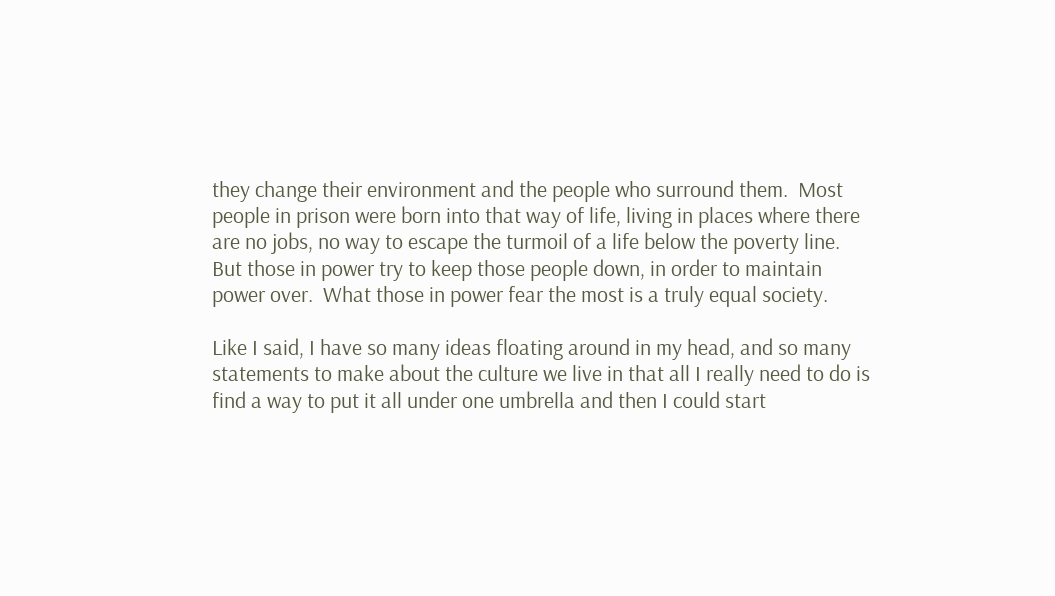they change their environment and the people who surround them.  Most people in prison were born into that way of life, living in places where there are no jobs, no way to escape the turmoil of a life below the poverty line.  But those in power try to keep those people down, in order to maintain power over.  What those in power fear the most is a truly equal society.

Like I said, I have so many ideas floating around in my head, and so many statements to make about the culture we live in that all I really need to do is find a way to put it all under one umbrella and then I could start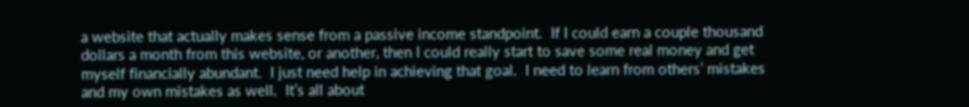a website that actually makes sense from a passive income standpoint.  If I could earn a couple thousand dollars a month from this website, or another, then I could really start to save some real money and get myself financially abundant.  I just need help in achieving that goal.  I need to learn from others’ mistakes and my own mistakes as well.  It’s all about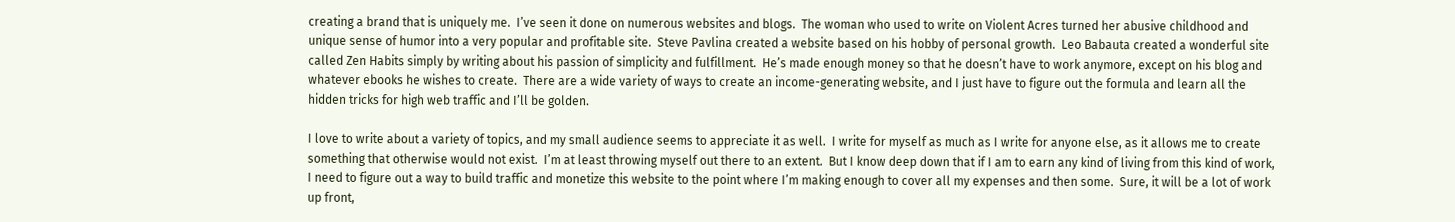creating a brand that is uniquely me.  I’ve seen it done on numerous websites and blogs.  The woman who used to write on Violent Acres turned her abusive childhood and unique sense of humor into a very popular and profitable site.  Steve Pavlina created a website based on his hobby of personal growth.  Leo Babauta created a wonderful site called Zen Habits simply by writing about his passion of simplicity and fulfillment.  He’s made enough money so that he doesn’t have to work anymore, except on his blog and whatever ebooks he wishes to create.  There are a wide variety of ways to create an income-generating website, and I just have to figure out the formula and learn all the hidden tricks for high web traffic and I’ll be golden.

I love to write about a variety of topics, and my small audience seems to appreciate it as well.  I write for myself as much as I write for anyone else, as it allows me to create something that otherwise would not exist.  I’m at least throwing myself out there to an extent.  But I know deep down that if I am to earn any kind of living from this kind of work, I need to figure out a way to build traffic and monetize this website to the point where I’m making enough to cover all my expenses and then some.  Sure, it will be a lot of work up front,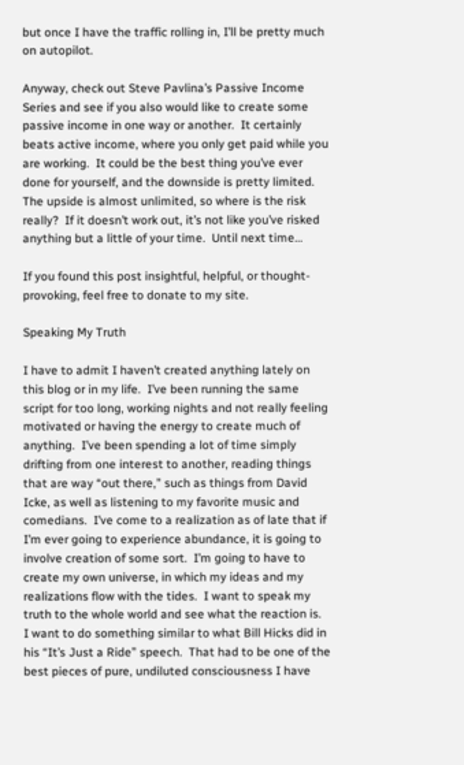but once I have the traffic rolling in, I’ll be pretty much on autopilot.

Anyway, check out Steve Pavlina’s Passive Income Series and see if you also would like to create some passive income in one way or another.  It certainly beats active income, where you only get paid while you are working.  It could be the best thing you’ve ever done for yourself, and the downside is pretty limited.  The upside is almost unlimited, so where is the risk really?  If it doesn’t work out, it’s not like you’ve risked anything but a little of your time.  Until next time…

If you found this post insightful, helpful, or thought-provoking, feel free to donate to my site.

Speaking My Truth

I have to admit I haven’t created anything lately on this blog or in my life.  I’ve been running the same script for too long, working nights and not really feeling motivated or having the energy to create much of anything.  I’ve been spending a lot of time simply drifting from one interest to another, reading things that are way “out there,” such as things from David Icke, as well as listening to my favorite music and comedians.  I’ve come to a realization as of late that if I’m ever going to experience abundance, it is going to involve creation of some sort.  I’m going to have to create my own universe, in which my ideas and my realizations flow with the tides.  I want to speak my truth to the whole world and see what the reaction is.  I want to do something similar to what Bill Hicks did in his “It’s Just a Ride” speech.  That had to be one of the best pieces of pure, undiluted consciousness I have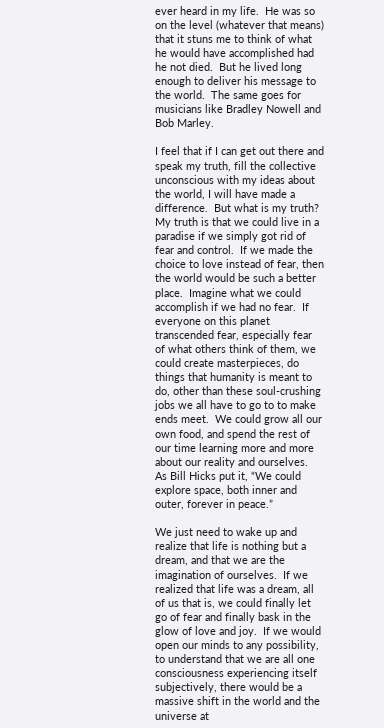ever heard in my life.  He was so on the level (whatever that means) that it stuns me to think of what he would have accomplished had he not died.  But he lived long enough to deliver his message to the world.  The same goes for musicians like Bradley Nowell and Bob Marley.

I feel that if I can get out there and speak my truth, fill the collective unconscious with my ideas about the world, I will have made a difference.  But what is my truth?  My truth is that we could live in a paradise if we simply got rid of fear and control.  If we made the choice to love instead of fear, then the world would be such a better place.  Imagine what we could accomplish if we had no fear.  If everyone on this planet transcended fear, especially fear of what others think of them, we could create masterpieces, do things that humanity is meant to do, other than these soul-crushing jobs we all have to go to to make ends meet.  We could grow all our own food, and spend the rest of our time learning more and more about our reality and ourselves.  As Bill Hicks put it, “We could explore space, both inner and outer, forever in peace.”

We just need to wake up and realize that life is nothing but a dream, and that we are the imagination of ourselves.  If we realized that life was a dream, all of us that is, we could finally let go of fear and finally bask in the glow of love and joy.  If we would open our minds to any possibility, to understand that we are all one consciousness experiencing itself subjectively, there would be a massive shift in the world and the universe at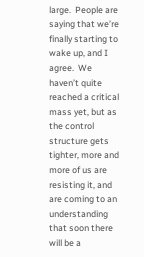large.  People are saying that we’re finally starting to wake up, and I agree.  We haven’t quite reached a critical mass yet, but as the control structure gets tighter, more and more of us are resisting it, and are coming to an understanding that soon there will be a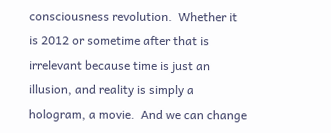consciousness revolution.  Whether it is 2012 or sometime after that is irrelevant because time is just an illusion, and reality is simply a hologram, a movie.  And we can change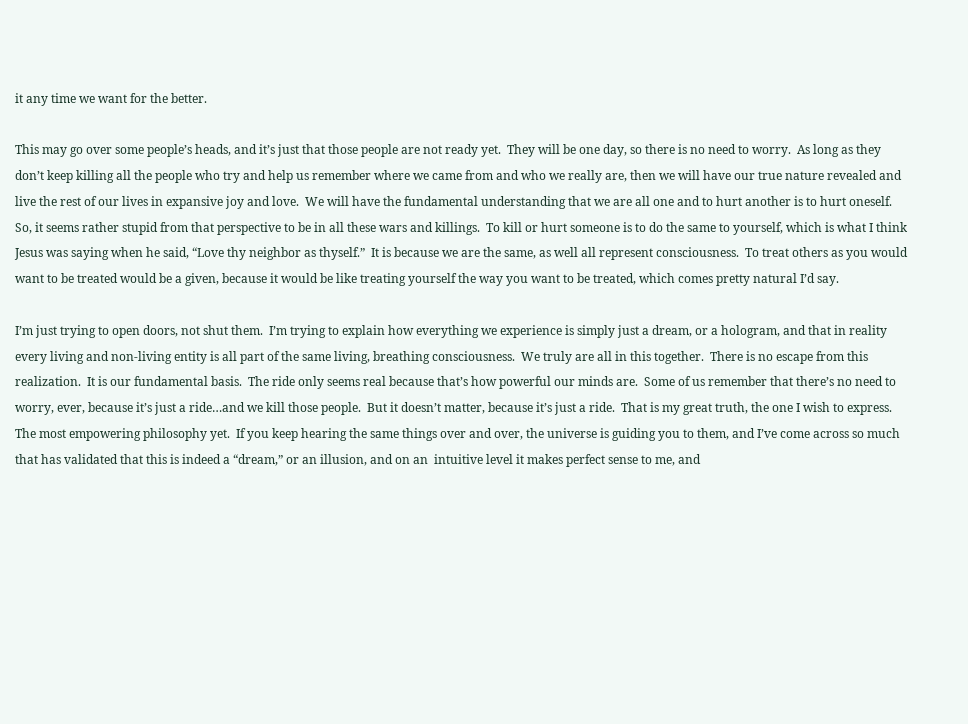it any time we want for the better.

This may go over some people’s heads, and it’s just that those people are not ready yet.  They will be one day, so there is no need to worry.  As long as they don’t keep killing all the people who try and help us remember where we came from and who we really are, then we will have our true nature revealed and live the rest of our lives in expansive joy and love.  We will have the fundamental understanding that we are all one and to hurt another is to hurt oneself.  So, it seems rather stupid from that perspective to be in all these wars and killings.  To kill or hurt someone is to do the same to yourself, which is what I think Jesus was saying when he said, “Love thy neighbor as thyself.”  It is because we are the same, as well all represent consciousness.  To treat others as you would want to be treated would be a given, because it would be like treating yourself the way you want to be treated, which comes pretty natural I’d say.

I’m just trying to open doors, not shut them.  I’m trying to explain how everything we experience is simply just a dream, or a hologram, and that in reality every living and non-living entity is all part of the same living, breathing consciousness.  We truly are all in this together.  There is no escape from this realization.  It is our fundamental basis.  The ride only seems real because that’s how powerful our minds are.  Some of us remember that there’s no need to worry, ever, because it’s just a ride…and we kill those people.  But it doesn’t matter, because it’s just a ride.  That is my great truth, the one I wish to express.  The most empowering philosophy yet.  If you keep hearing the same things over and over, the universe is guiding you to them, and I’ve come across so much that has validated that this is indeed a “dream,” or an illusion, and on an  intuitive level it makes perfect sense to me, and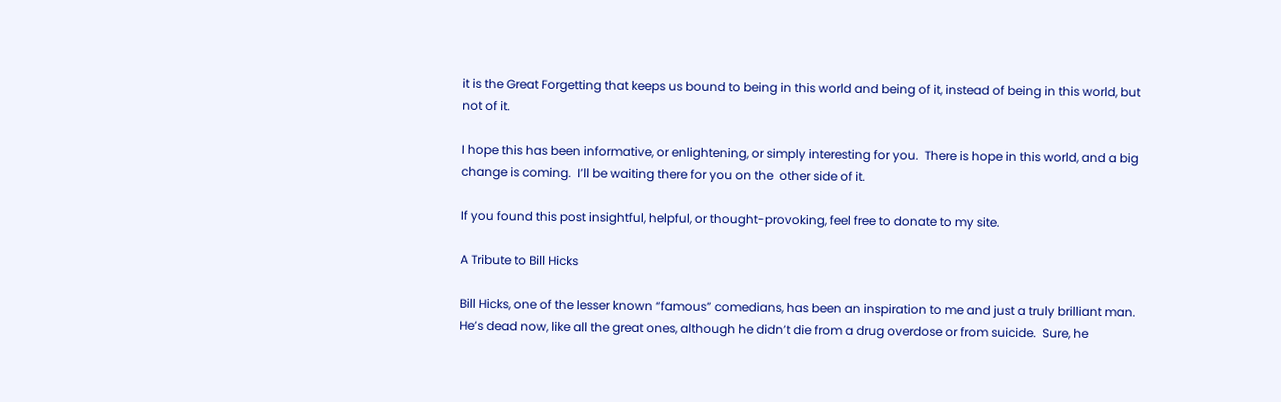it is the Great Forgetting that keeps us bound to being in this world and being of it, instead of being in this world, but not of it.

I hope this has been informative, or enlightening, or simply interesting for you.  There is hope in this world, and a big change is coming.  I’ll be waiting there for you on the  other side of it.

If you found this post insightful, helpful, or thought-provoking, feel free to donate to my site.

A Tribute to Bill Hicks

Bill Hicks, one of the lesser known “famous” comedians, has been an inspiration to me and just a truly brilliant man.  He’s dead now, like all the great ones, although he didn’t die from a drug overdose or from suicide.  Sure, he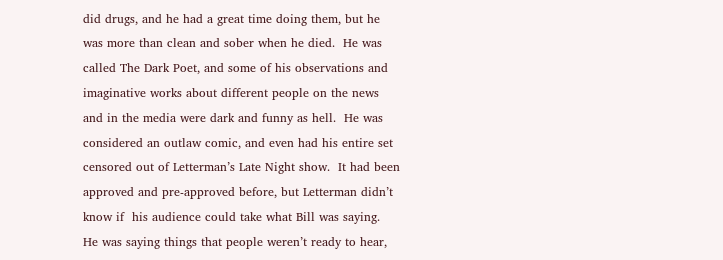did drugs, and he had a great time doing them, but he was more than clean and sober when he died.  He was called The Dark Poet, and some of his observations and imaginative works about different people on the news and in the media were dark and funny as hell.  He was considered an outlaw comic, and even had his entire set censored out of Letterman’s Late Night show.  It had been approved and pre-approved before, but Letterman didn’t know if  his audience could take what Bill was saying.  He was saying things that people weren’t ready to hear,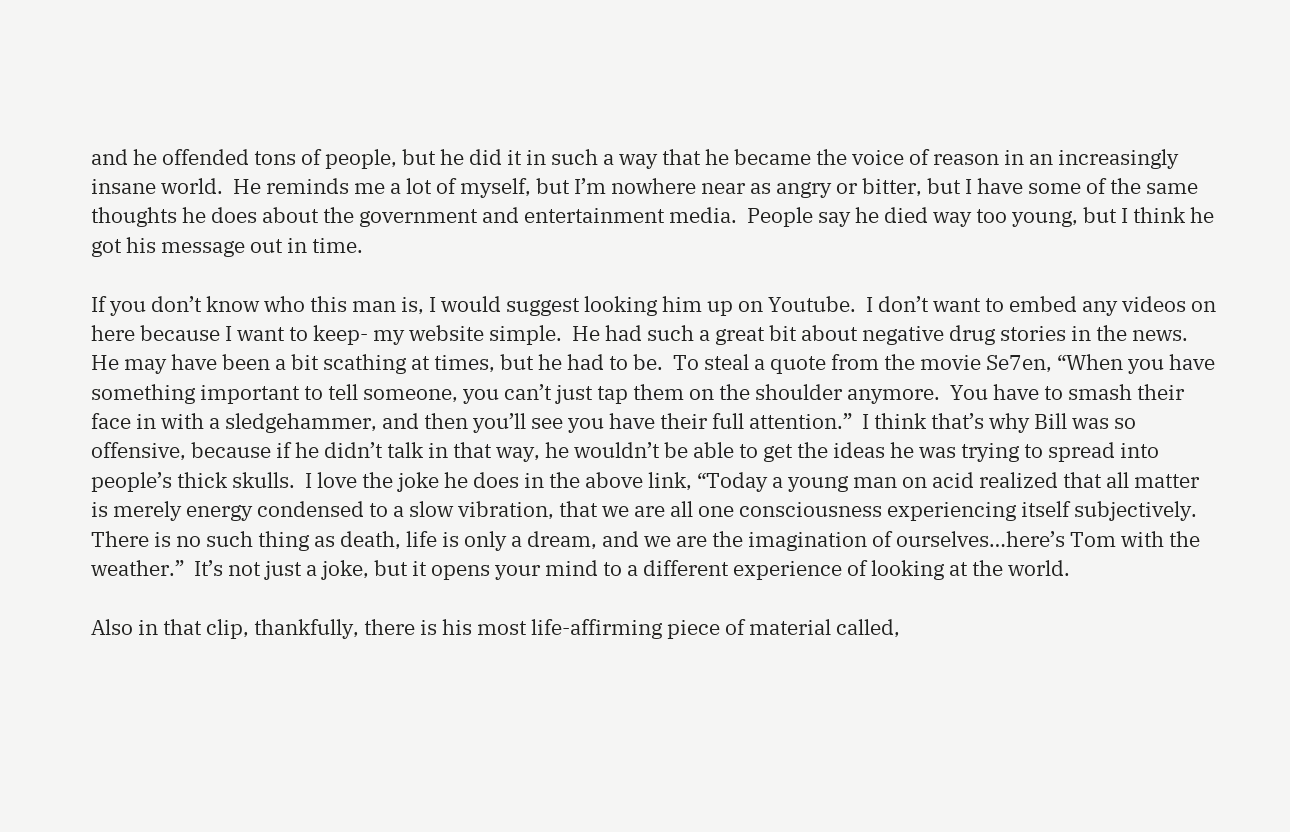and he offended tons of people, but he did it in such a way that he became the voice of reason in an increasingly insane world.  He reminds me a lot of myself, but I’m nowhere near as angry or bitter, but I have some of the same thoughts he does about the government and entertainment media.  People say he died way too young, but I think he got his message out in time.

If you don’t know who this man is, I would suggest looking him up on Youtube.  I don’t want to embed any videos on here because I want to keep- my website simple.  He had such a great bit about negative drug stories in the news.  He may have been a bit scathing at times, but he had to be.  To steal a quote from the movie Se7en, “When you have something important to tell someone, you can’t just tap them on the shoulder anymore.  You have to smash their face in with a sledgehammer, and then you’ll see you have their full attention.”  I think that’s why Bill was so offensive, because if he didn’t talk in that way, he wouldn’t be able to get the ideas he was trying to spread into people’s thick skulls.  I love the joke he does in the above link, “Today a young man on acid realized that all matter is merely energy condensed to a slow vibration, that we are all one consciousness experiencing itself subjectively.  There is no such thing as death, life is only a dream, and we are the imagination of ourselves…here’s Tom with the weather.”  It’s not just a joke, but it opens your mind to a different experience of looking at the world.

Also in that clip, thankfully, there is his most life-affirming piece of material called,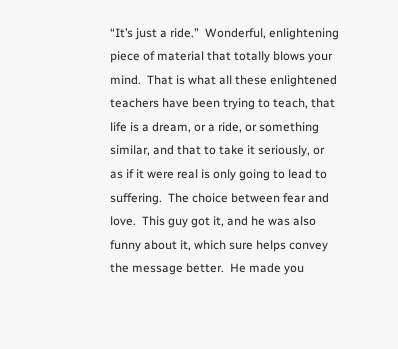“It’s just a ride.”  Wonderful, enlightening piece of material that totally blows your mind.  That is what all these enlightened teachers have been trying to teach, that life is a dream, or a ride, or something similar, and that to take it seriously, or as if it were real is only going to lead to suffering.  The choice between fear and love.  This guy got it, and he was also funny about it, which sure helps convey the message better.  He made you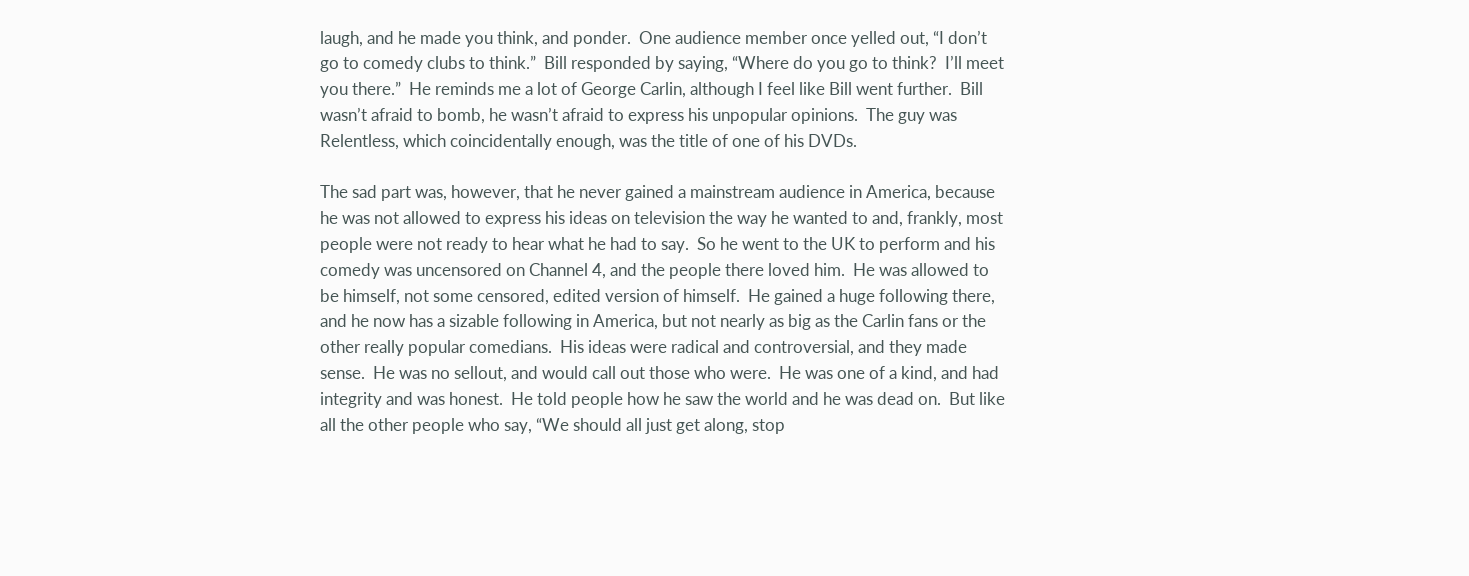laugh, and he made you think, and ponder.  One audience member once yelled out, “I don’t go to comedy clubs to think.”  Bill responded by saying, “Where do you go to think?  I’ll meet you there.”  He reminds me a lot of George Carlin, although I feel like Bill went further.  Bill wasn’t afraid to bomb, he wasn’t afraid to express his unpopular opinions.  The guy was Relentless, which coincidentally enough, was the title of one of his DVDs.

The sad part was, however, that he never gained a mainstream audience in America, because he was not allowed to express his ideas on television the way he wanted to and, frankly, most people were not ready to hear what he had to say.  So he went to the UK to perform and his comedy was uncensored on Channel 4, and the people there loved him.  He was allowed to be himself, not some censored, edited version of himself.  He gained a huge following there, and he now has a sizable following in America, but not nearly as big as the Carlin fans or the other really popular comedians.  His ideas were radical and controversial, and they made sense.  He was no sellout, and would call out those who were.  He was one of a kind, and had integrity and was honest.  He told people how he saw the world and he was dead on.  But like all the other people who say, “We should all just get along, stop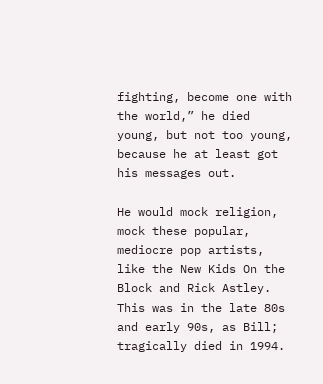fighting, become one with the world,” he died young, but not too young, because he at least got his messages out.

He would mock religion, mock these popular, mediocre pop artists, like the New Kids On the Block and Rick Astley.  This was in the late 80s and early 90s, as Bill; tragically died in 1994.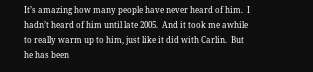It’s amazing how many people have never heard of him.  I hadn’t heard of him until late 2005.  And it took me awhile to really warm up to him, just like it did with Carlin.  But he has been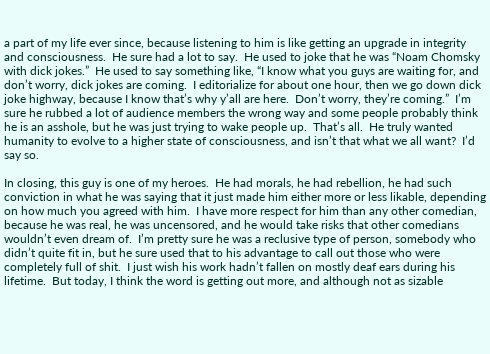a part of my life ever since, because listening to him is like getting an upgrade in integrity and consciousness.  He sure had a lot to say.  He used to joke that he was “Noam Chomsky with dick jokes.”  He used to say something like, “I know what you guys are waiting for, and don’t worry, dick jokes are coming.  I editorialize for about one hour, then we go down dick joke highway, because I know that’s why y’all are here.  Don’t worry, they’re coming.”  I’m sure he rubbed a lot of audience members the wrong way and some people probably think he is an asshole, but he was just trying to wake people up.  That’s all.  He truly wanted humanity to evolve to a higher state of consciousness, and isn’t that what we all want?  I’d say so.

In closing, this guy is one of my heroes.  He had morals, he had rebellion, he had such conviction in what he was saying that it just made him either more or less likable, depending on how much you agreed with him.  I have more respect for him than any other comedian, because he was real, he was uncensored, and he would take risks that other comedians wouldn’t even dream of.  I’m pretty sure he was a reclusive type of person, somebody who didn’t quite fit in, but he sure used that to his advantage to call out those who were completely full of shit.  I just wish his work hadn’t fallen on mostly deaf ears during his lifetime.  But today, I think the word is getting out more, and although not as sizable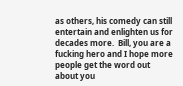as others, his comedy can still entertain and enlighten us for decades more.  Bill, you are a fucking hero and I hope more people get the word out about you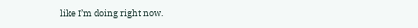like I’m doing right now.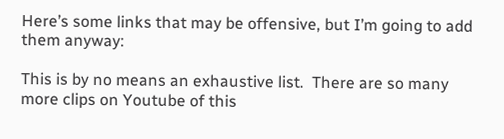Here’s some links that may be offensive, but I’m going to add them anyway:

This is by no means an exhaustive list.  There are so many more clips on Youtube of this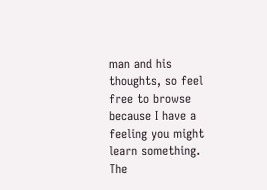man and his thoughts, so feel free to browse because I have a feeling you might learn something.  The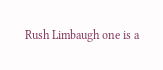Rush Limbaugh one is a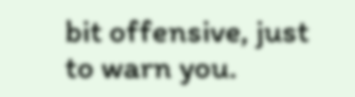bit offensive, just to warn you.